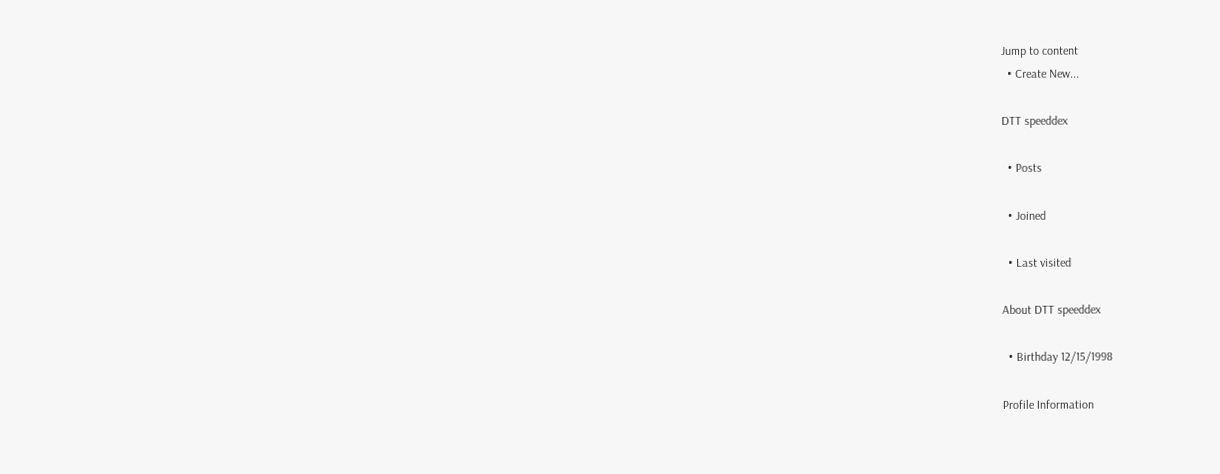Jump to content
  • Create New...

DTT speeddex

  • Posts

  • Joined

  • Last visited

About DTT speeddex

  • Birthday 12/15/1998

Profile Information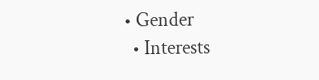• Gender
  • Interests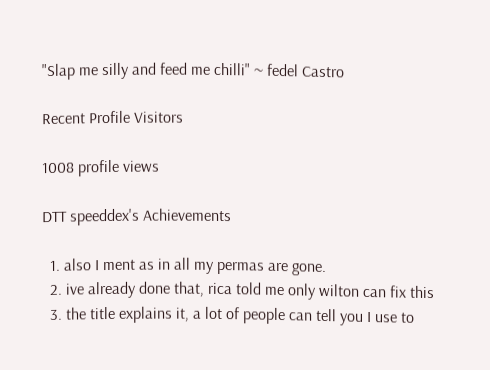"Slap me silly and feed me chilli" ~ fedel Castro

Recent Profile Visitors

1008 profile views

DTT speeddex's Achievements

  1. also I ment as in all my permas are gone.
  2. ive already done that, rica told me only wilton can fix this
  3. the title explains it, a lot of people can tell you I use to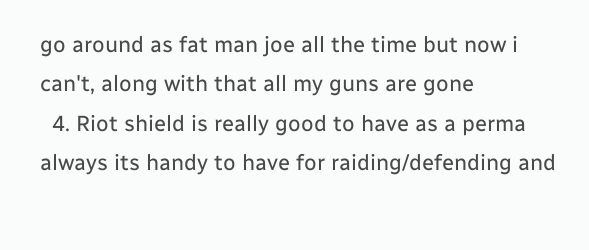go around as fat man joe all the time but now i can't, along with that all my guns are gone
  4. Riot shield is really good to have as a perma always its handy to have for raiding/defending and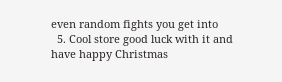even random fights you get into
  5. Cool store good luck with it and have happy Christmas